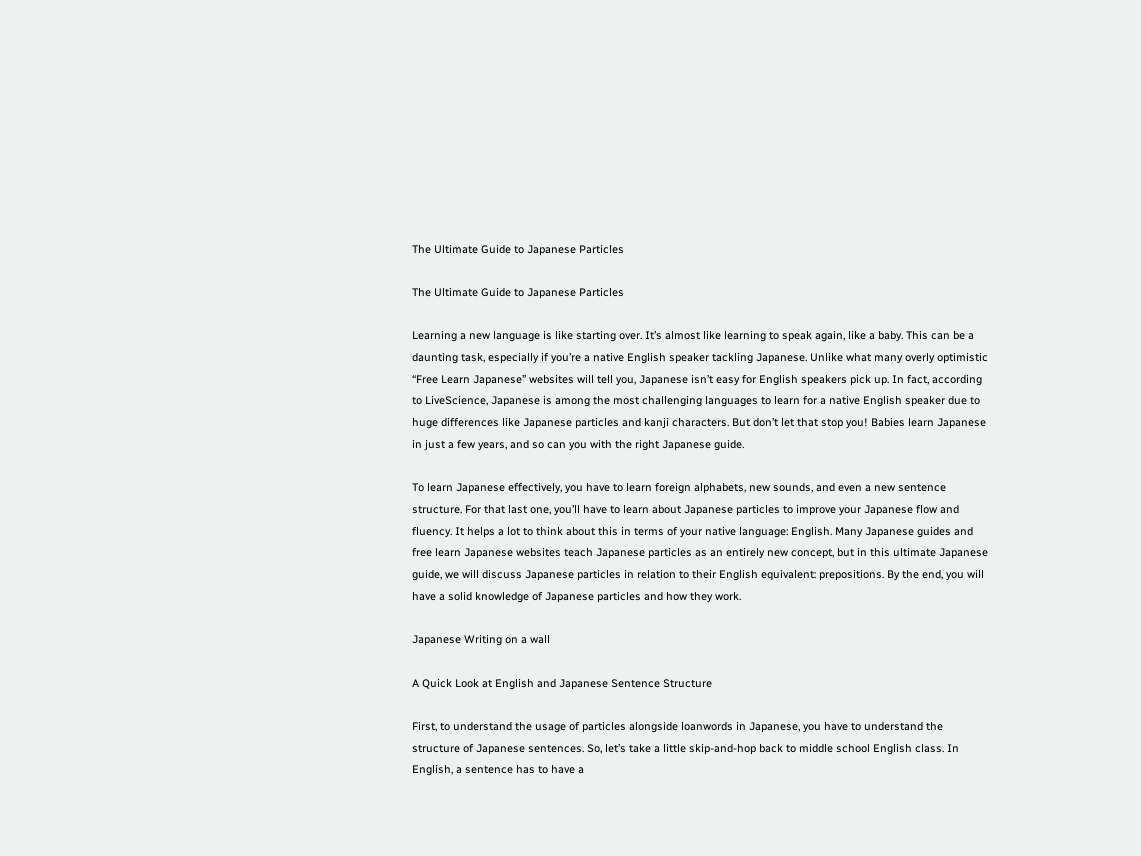The Ultimate Guide to Japanese Particles

The Ultimate Guide to Japanese Particles

Learning a new language is like starting over. It’s almost like learning to speak again, like a baby. This can be a daunting task, especially if you’re a native English speaker tackling Japanese. Unlike what many overly optimistic “Free Learn Japanese” websites will tell you, Japanese isn’t easy for English speakers pick up. In fact, according to LiveScience, Japanese is among the most challenging languages to learn for a native English speaker due to huge differences like Japanese particles and kanji characters. But don’t let that stop you! Babies learn Japanese in just a few years, and so can you with the right Japanese guide.

To learn Japanese effectively, you have to learn foreign alphabets, new sounds, and even a new sentence structure. For that last one, you’ll have to learn about Japanese particles to improve your Japanese flow and fluency. It helps a lot to think about this in terms of your native language: English. Many Japanese guides and free learn Japanese websites teach Japanese particles as an entirely new concept, but in this ultimate Japanese guide, we will discuss Japanese particles in relation to their English equivalent: prepositions. By the end, you will have a solid knowledge of Japanese particles and how they work.

Japanese Writing on a wall

A Quick Look at English and Japanese Sentence Structure

First, to understand the usage of particles alongside loanwords in Japanese, you have to understand the structure of Japanese sentences. So, let’s take a little skip-and-hop back to middle school English class. In English, a sentence has to have a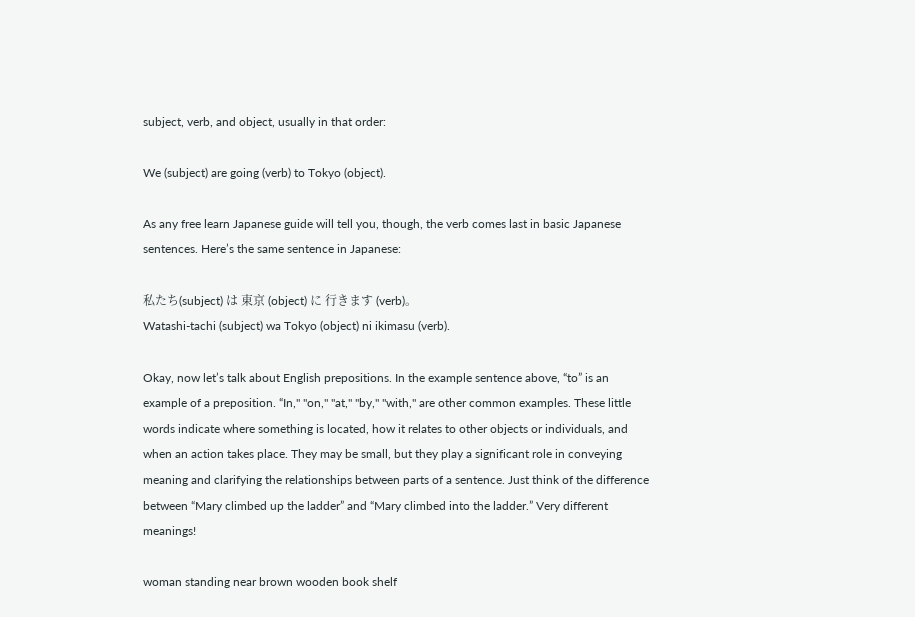subject, verb, and object, usually in that order:

We (subject) are going (verb) to Tokyo (object).

As any free learn Japanese guide will tell you, though, the verb comes last in basic Japanese sentences. Here’s the same sentence in Japanese:

私たち(subject) は 東京 (object) に 行きます (verb)。
Watashi-tachi (subject) wa Tokyo (object) ni ikimasu (verb).

Okay, now let’s talk about English prepositions. In the example sentence above, “to” is an example of a preposition. “In," "on," "at," "by," "with," are other common examples. These little words indicate where something is located, how it relates to other objects or individuals, and when an action takes place. They may be small, but they play a significant role in conveying meaning and clarifying the relationships between parts of a sentence. Just think of the difference between “Mary climbed up the ladder” and “Mary climbed into the ladder.” Very different meanings!

woman standing near brown wooden book shelf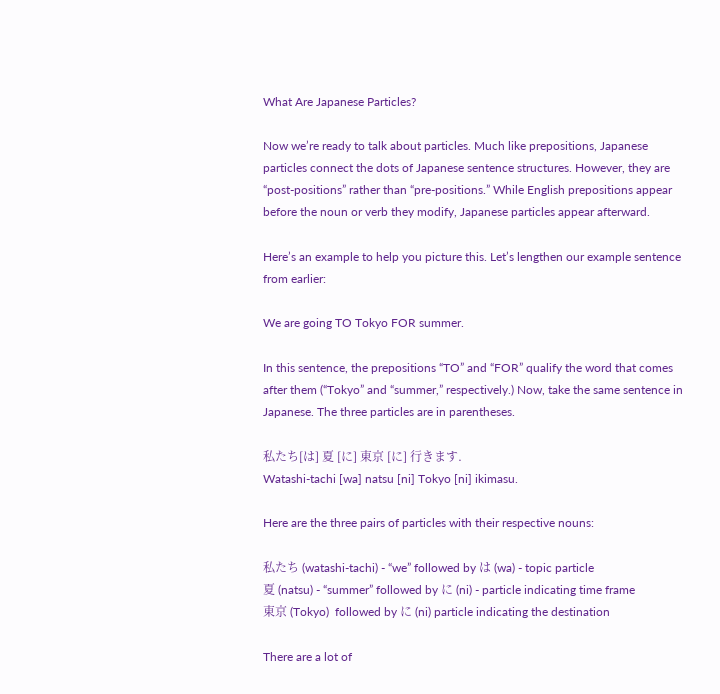What Are Japanese Particles?

Now we’re ready to talk about particles. Much like prepositions, Japanese particles connect the dots of Japanese sentence structures. However, they are “post-positions” rather than “pre-positions.” While English prepositions appear before the noun or verb they modify, Japanese particles appear afterward.

Here’s an example to help you picture this. Let’s lengthen our example sentence from earlier:

We are going TO Tokyo FOR summer.

In this sentence, the prepositions “TO” and “FOR” qualify the word that comes after them (“Tokyo” and “summer,” respectively.) Now, take the same sentence in Japanese. The three particles are in parentheses.

私たち[は] 夏 [に] 東京 [に] 行きます.
Watashi-tachi [wa] natsu [ni] Tokyo [ni] ikimasu.

Here are the three pairs of particles with their respective nouns:

私たち (watashi-tachi) - “we” followed by は (wa) - topic particle
夏 (natsu) - “summer” followed by に (ni) - particle indicating time frame
東京 (Tokyo)  followed by に (ni) particle indicating the destination

There are a lot of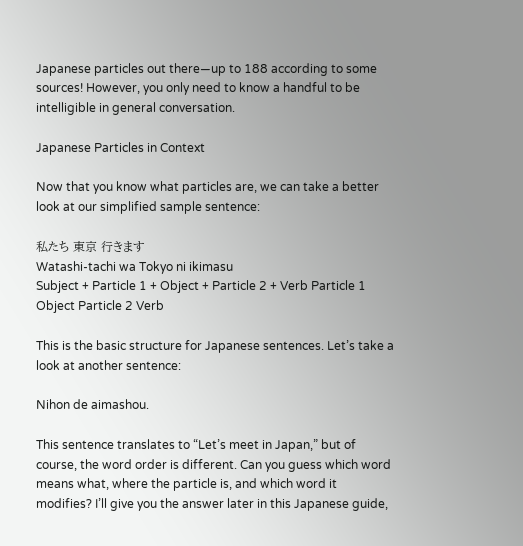Japanese particles out there—up to 188 according to some sources! However, you only need to know a handful to be intelligible in general conversation.

Japanese Particles in Context

Now that you know what particles are, we can take a better look at our simplified sample sentence:

私たち 東京 行きます
Watashi-tachi wa Tokyo ni ikimasu
Subject + Particle 1 + Object + Particle 2 + Verb Particle 1 Object Particle 2 Verb

This is the basic structure for Japanese sentences. Let’s take a look at another sentence:

Nihon de aimashou.

This sentence translates to “Let’s meet in Japan,” but of course, the word order is different. Can you guess which word means what, where the particle is, and which word it modifies? I’ll give you the answer later in this Japanese guide,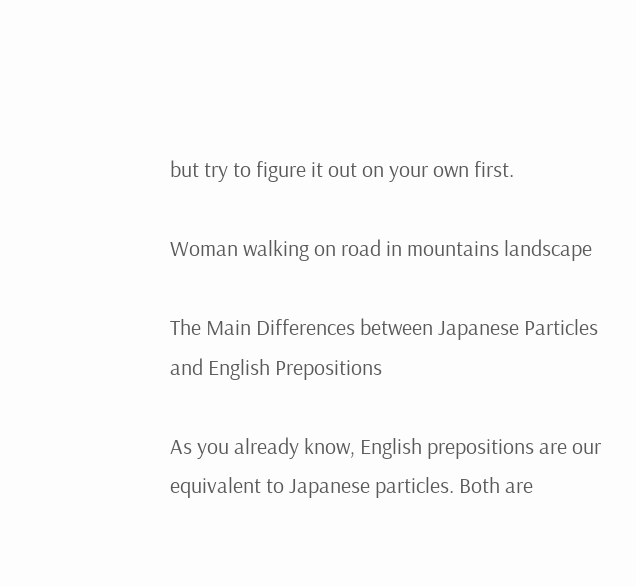but try to figure it out on your own first.

Woman walking on road in mountains landscape

The Main Differences between Japanese Particles and English Prepositions

As you already know, English prepositions are our equivalent to Japanese particles. Both are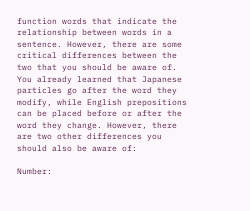function words that indicate the relationship between words in a sentence. However, there are some critical differences between the two that you should be aware of. You already learned that Japanese particles go after the word they modify, while English prepositions can be placed before or after the word they change. However, there are two other differences you should also be aware of:

Number: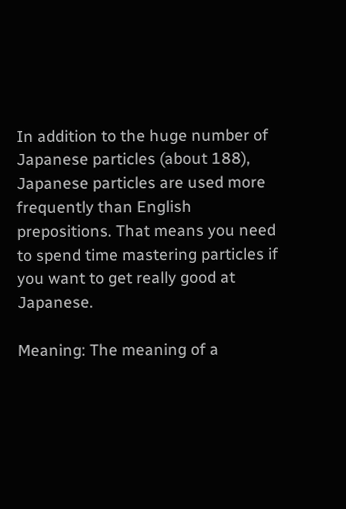In addition to the huge number of Japanese particles (about 188), Japanese particles are used more frequently than English prepositions. That means you need to spend time mastering particles if you want to get really good at Japanese.

Meaning: The meaning of a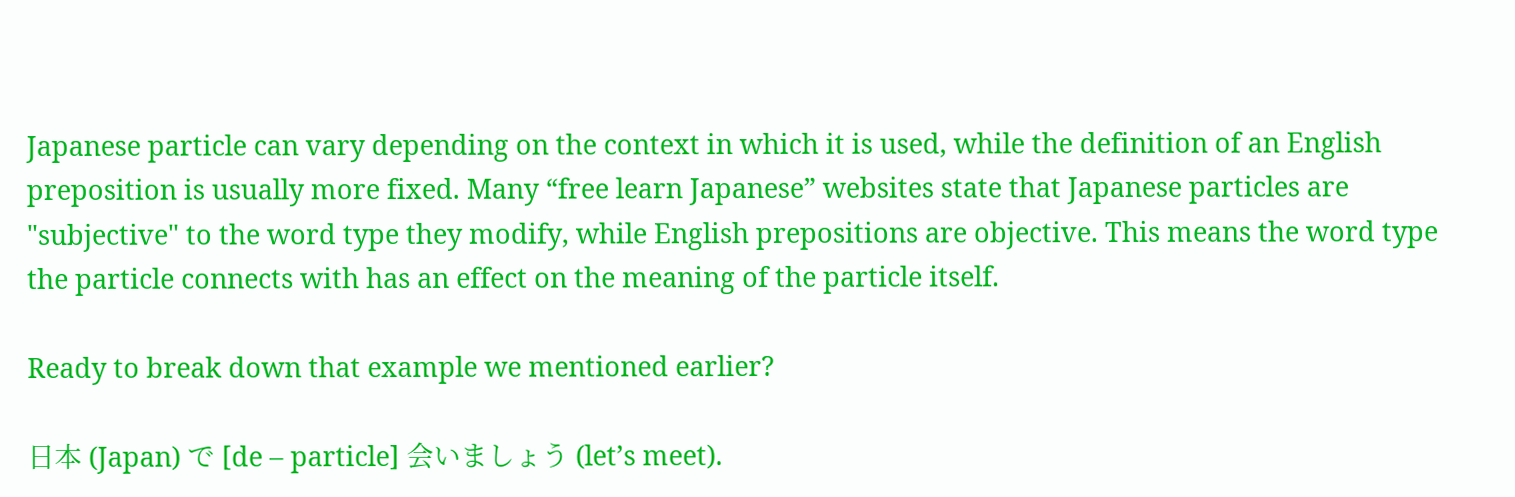Japanese particle can vary depending on the context in which it is used, while the definition of an English preposition is usually more fixed. Many “free learn Japanese” websites state that Japanese particles are "subjective" to the word type they modify, while English prepositions are objective. This means the word type the particle connects with has an effect on the meaning of the particle itself.

Ready to break down that example we mentioned earlier?

日本 (Japan) で [de – particle] 会いましょう (let’s meet).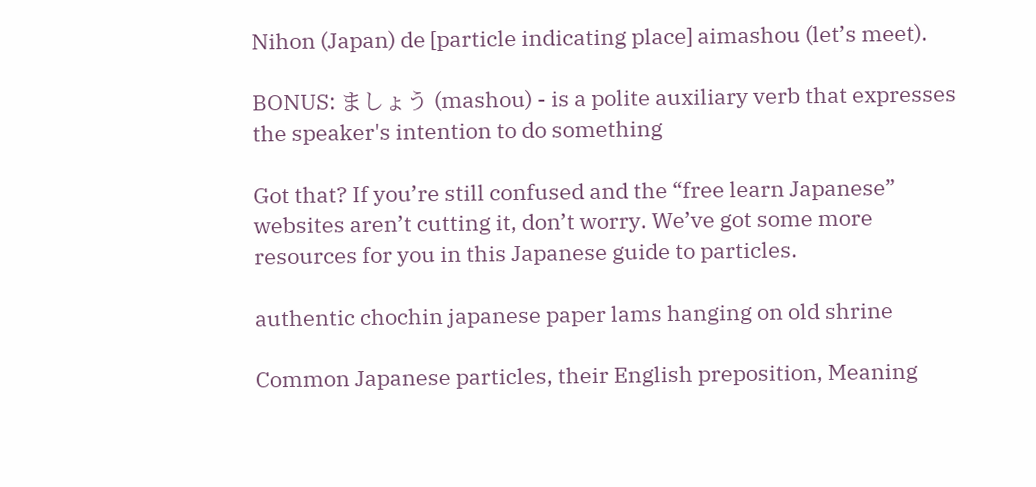Nihon (Japan) de [particle indicating place] aimashou (let’s meet).

BONUS: ましょう (mashou) - is a polite auxiliary verb that expresses the speaker's intention to do something

Got that? If you’re still confused and the “free learn Japanese” websites aren’t cutting it, don’t worry. We’ve got some more resources for you in this Japanese guide to particles.

authentic chochin japanese paper lams hanging on old shrine

Common Japanese particles, their English preposition, Meaning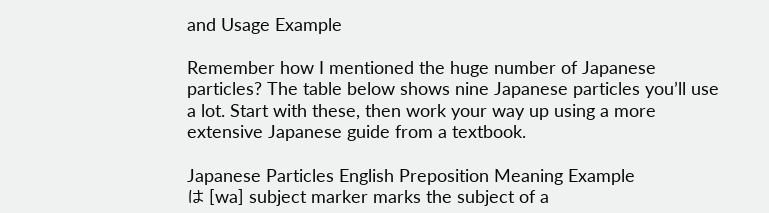and Usage Example

Remember how I mentioned the huge number of Japanese particles? The table below shows nine Japanese particles you’ll use a lot. Start with these, then work your way up using a more extensive Japanese guide from a textbook.

Japanese Particles English Preposition Meaning Example
は [wa] subject marker marks the subject of a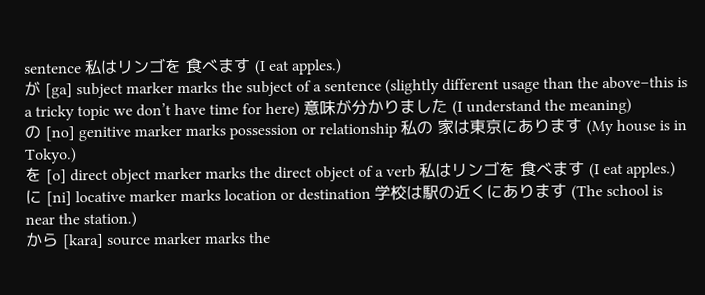sentence 私はリンゴを 食べます (I eat apples.)
が [ga] subject marker marks the subject of a sentence (slightly different usage than the above–this is a tricky topic we don’t have time for here) 意味が分かりました (I understand the meaning)
の [no] genitive marker marks possession or relationship 私の 家は東京にあります (My house is in Tokyo.)
を [o] direct object marker marks the direct object of a verb 私はリンゴを 食べます (I eat apples.)
に [ni] locative marker marks location or destination 学校は駅の近くにあります (The school is near the station.)
から [kara] source marker marks the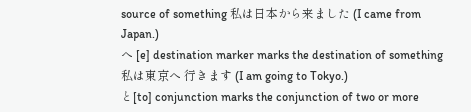source of something 私は日本から来ました (I came from Japan.)
へ [e] destination marker marks the destination of something 私は東京へ 行きます (I am going to Tokyo.)
と[to] conjunction marks the conjunction of two or more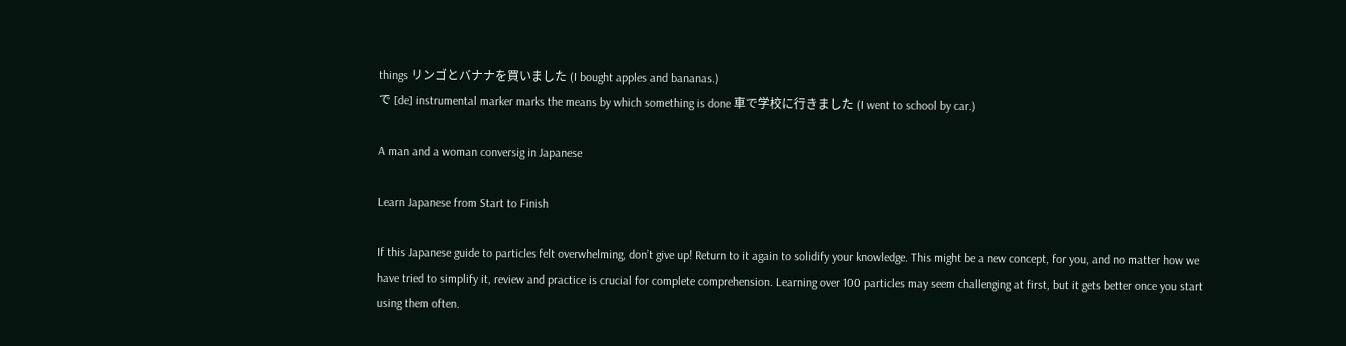things リンゴとバナナを買いました (I bought apples and bananas.)
で [de] instrumental marker marks the means by which something is done 車で学校に行きました (I went to school by car.)

A man and a woman conversig in Japanese

Learn Japanese from Start to Finish

If this Japanese guide to particles felt overwhelming, don’t give up! Return to it again to solidify your knowledge. This might be a new concept, for you, and no matter how we have tried to simplify it, review and practice is crucial for complete comprehension. Learning over 100 particles may seem challenging at first, but it gets better once you start using them often.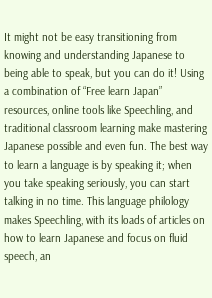It might not be easy transitioning from knowing and understanding Japanese to being able to speak, but you can do it! Using a combination of “Free learn Japan” resources, online tools like Speechling, and traditional classroom learning make mastering Japanese possible and even fun. The best way to learn a language is by speaking it; when you take speaking seriously, you can start talking in no time. This language philology makes Speechling, with its loads of articles on how to learn Japanese and focus on fluid speech, an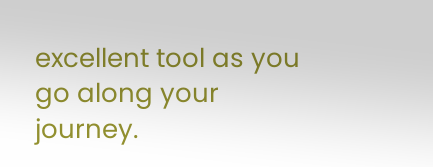excellent tool as you go along your journey.